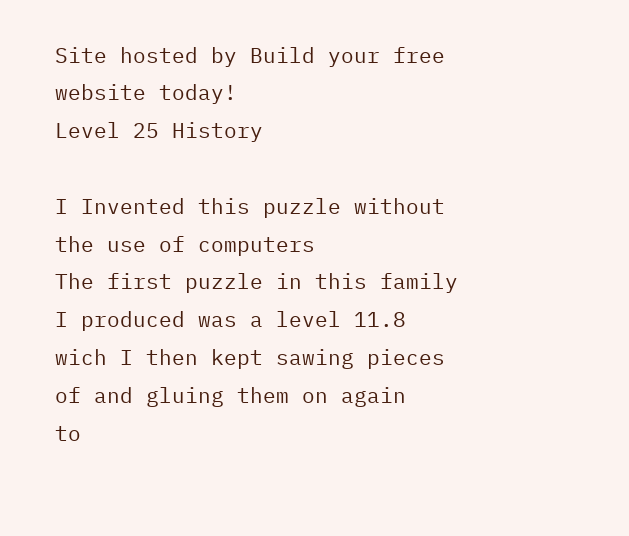Site hosted by Build your free website today!
Level 25 History

I Invented this puzzle without the use of computers
The first puzzle in this family I produced was a level 11.8
wich I then kept sawing pieces of and gluing them on again
to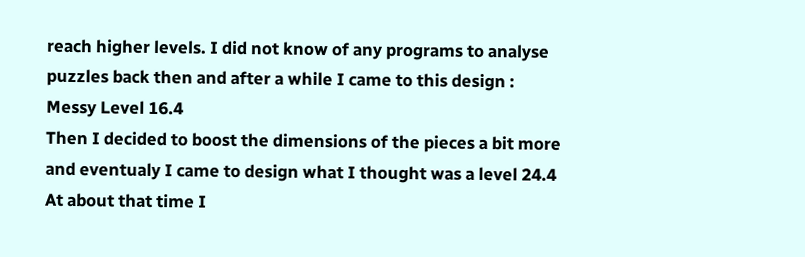reach higher levels. I did not know of any programs to analyse
puzzles back then and after a while I came to this design :
Messy Level 16.4
Then I decided to boost the dimensions of the pieces a bit more
and eventualy I came to design what I thought was a level 24.4
At about that time I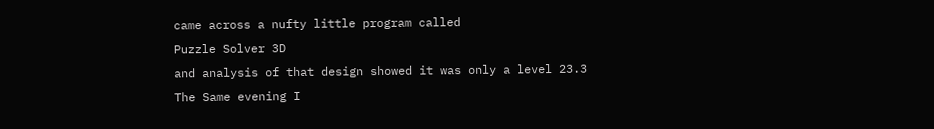came across a nufty little program called
Puzzle Solver 3D
and analysis of that design showed it was only a level 23.3
The Same evening I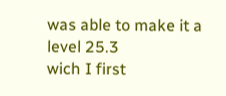was able to make it a level 25.3
wich I first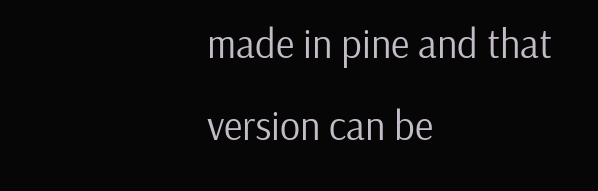made in pine and that version can be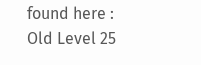found here :
Old Level 25